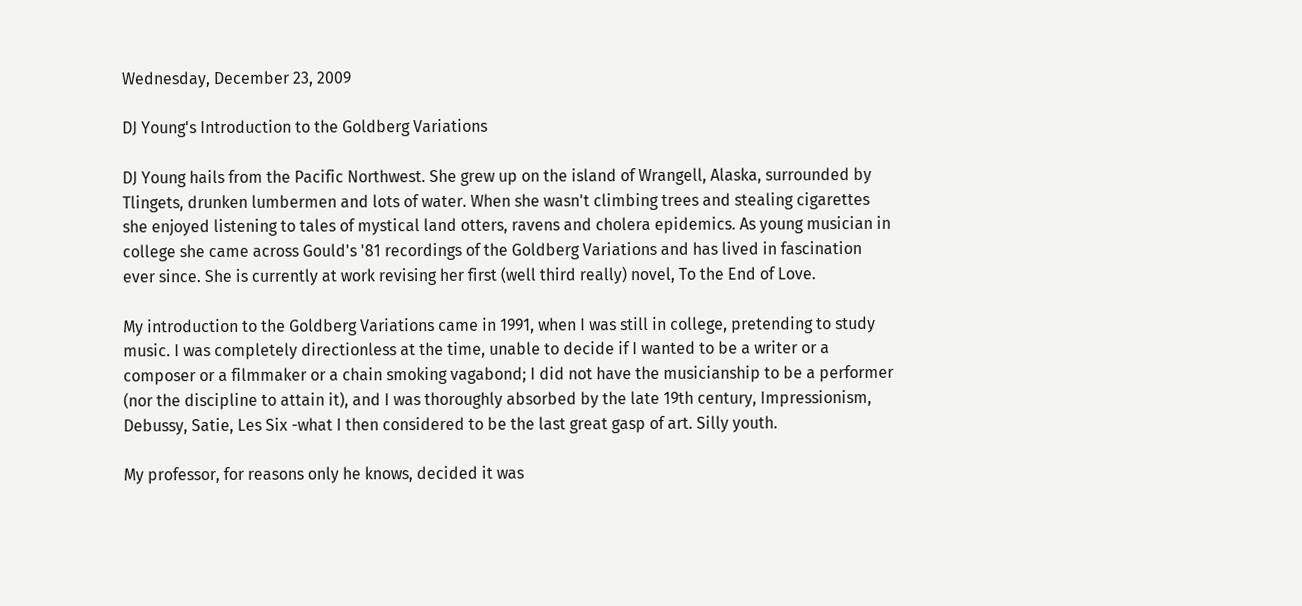Wednesday, December 23, 2009

DJ Young's Introduction to the Goldberg Variations

DJ Young hails from the Pacific Northwest. She grew up on the island of Wrangell, Alaska, surrounded by Tlingets, drunken lumbermen and lots of water. When she wasn't climbing trees and stealing cigarettes she enjoyed listening to tales of mystical land otters, ravens and cholera epidemics. As young musician in college she came across Gould's '81 recordings of the Goldberg Variations and has lived in fascination ever since. She is currently at work revising her first (well third really) novel, To the End of Love.

My introduction to the Goldberg Variations came in 1991, when I was still in college, pretending to study music. I was completely directionless at the time, unable to decide if I wanted to be a writer or a composer or a filmmaker or a chain smoking vagabond; I did not have the musicianship to be a performer (nor the discipline to attain it), and I was thoroughly absorbed by the late 19th century, Impressionism, Debussy, Satie, Les Six -what I then considered to be the last great gasp of art. Silly youth.

My professor, for reasons only he knows, decided it was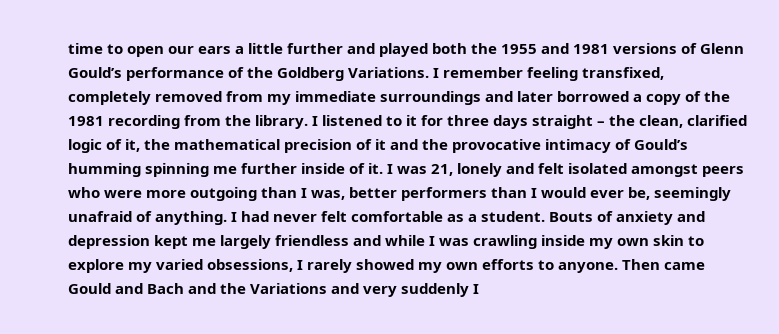time to open our ears a little further and played both the 1955 and 1981 versions of Glenn Gould’s performance of the Goldberg Variations. I remember feeling transfixed, completely removed from my immediate surroundings and later borrowed a copy of the 1981 recording from the library. I listened to it for three days straight – the clean, clarified logic of it, the mathematical precision of it and the provocative intimacy of Gould’s humming spinning me further inside of it. I was 21, lonely and felt isolated amongst peers who were more outgoing than I was, better performers than I would ever be, seemingly unafraid of anything. I had never felt comfortable as a student. Bouts of anxiety and depression kept me largely friendless and while I was crawling inside my own skin to explore my varied obsessions, I rarely showed my own efforts to anyone. Then came Gould and Bach and the Variations and very suddenly I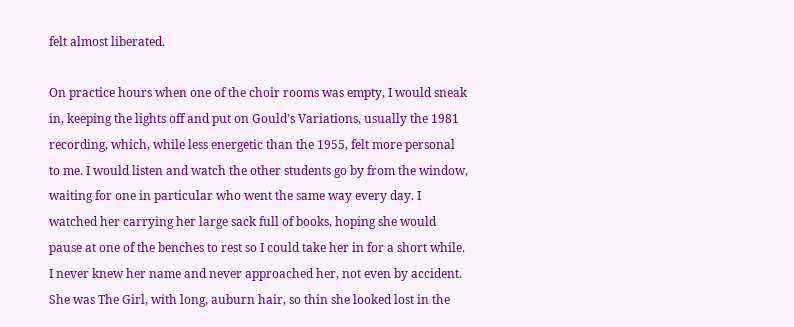felt almost liberated.

On practice hours when one of the choir rooms was empty, I would sneak in, keeping the lights off and put on Gould’s Variations, usually the 1981 recording, which, while less energetic than the 1955, felt more personal to me. I would listen and watch the other students go by from the window, waiting for one in particular who went the same way every day. I watched her carrying her large sack full of books, hoping she would pause at one of the benches to rest so I could take her in for a short while. I never knew her name and never approached her, not even by accident. She was The Girl, with long, auburn hair, so thin she looked lost in the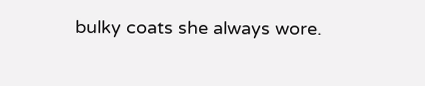bulky coats she always wore.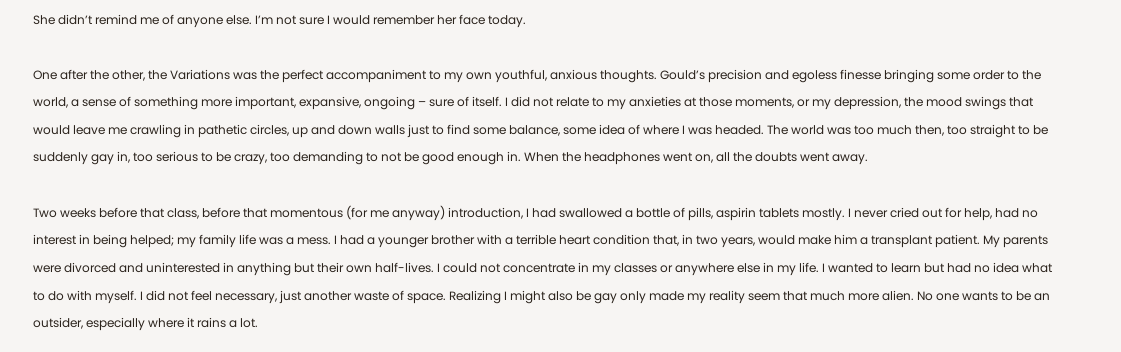She didn’t remind me of anyone else. I’m not sure I would remember her face today.

One after the other, the Variations was the perfect accompaniment to my own youthful, anxious thoughts. Gould’s precision and egoless finesse bringing some order to the world, a sense of something more important, expansive, ongoing – sure of itself. I did not relate to my anxieties at those moments, or my depression, the mood swings that would leave me crawling in pathetic circles, up and down walls just to find some balance, some idea of where I was headed. The world was too much then, too straight to be suddenly gay in, too serious to be crazy, too demanding to not be good enough in. When the headphones went on, all the doubts went away.

Two weeks before that class, before that momentous (for me anyway) introduction, I had swallowed a bottle of pills, aspirin tablets mostly. I never cried out for help, had no interest in being helped; my family life was a mess. I had a younger brother with a terrible heart condition that, in two years, would make him a transplant patient. My parents were divorced and uninterested in anything but their own half-lives. I could not concentrate in my classes or anywhere else in my life. I wanted to learn but had no idea what to do with myself. I did not feel necessary, just another waste of space. Realizing I might also be gay only made my reality seem that much more alien. No one wants to be an outsider, especially where it rains a lot.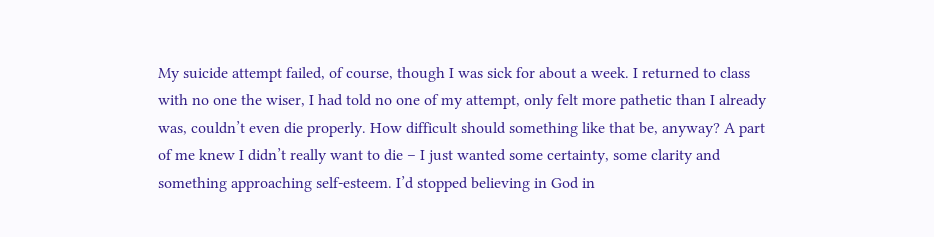My suicide attempt failed, of course, though I was sick for about a week. I returned to class with no one the wiser, I had told no one of my attempt, only felt more pathetic than I already was, couldn’t even die properly. How difficult should something like that be, anyway? A part of me knew I didn’t really want to die – I just wanted some certainty, some clarity and something approaching self-esteem. I’d stopped believing in God in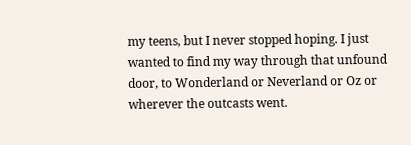my teens, but I never stopped hoping. I just wanted to find my way through that unfound door, to Wonderland or Neverland or Oz or wherever the outcasts went.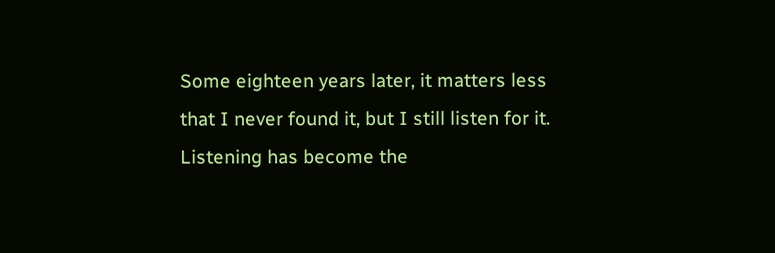Some eighteen years later, it matters less that I never found it, but I still listen for it. Listening has become the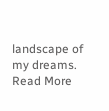landscape of my dreams.
Read More